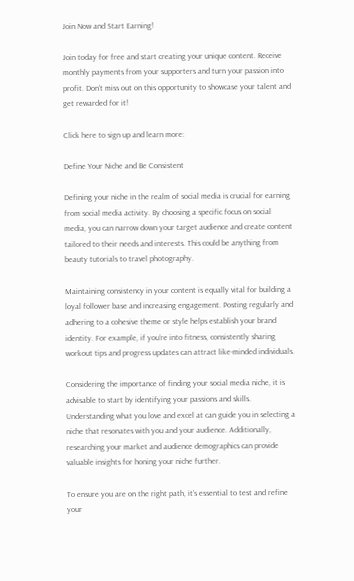Join Now and Start Earning!

Join today for free and start creating your unique content. Receive monthly payments from your supporters and turn your passion into profit. Don’t miss out on this opportunity to showcase your talent and get rewarded for it!

Click here to sign up and learn more:

Define Your Niche and Be Consistent

Defining your niche in the realm of social media is crucial for earning from social media activity. By choosing a specific focus on social media, you can narrow down your target audience and create content tailored to their needs and interests. This could be anything from beauty tutorials to travel photography.

Maintaining consistency in your content is equally vital for building a loyal follower base and increasing engagement. Posting regularly and adhering to a cohesive theme or style helps establish your brand identity. For example, if you’re into fitness, consistently sharing workout tips and progress updates can attract like-minded individuals.

Considering the importance of finding your social media niche, it is advisable to start by identifying your passions and skills. Understanding what you love and excel at can guide you in selecting a niche that resonates with you and your audience. Additionally, researching your market and audience demographics can provide valuable insights for honing your niche further.

To ensure you are on the right path, it’s essential to test and refine your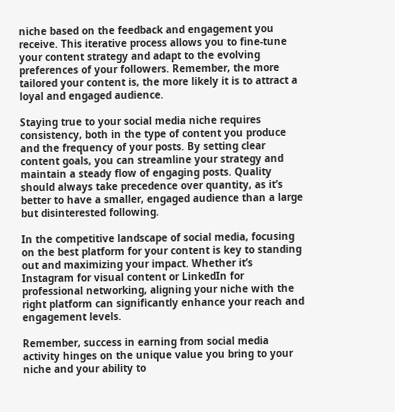niche based on the feedback and engagement you receive. This iterative process allows you to fine-tune your content strategy and adapt to the evolving preferences of your followers. Remember, the more tailored your content is, the more likely it is to attract a loyal and engaged audience.

Staying true to your social media niche requires consistency, both in the type of content you produce and the frequency of your posts. By setting clear content goals, you can streamline your strategy and maintain a steady flow of engaging posts. Quality should always take precedence over quantity, as it’s better to have a smaller, engaged audience than a large but disinterested following.

In the competitive landscape of social media, focusing on the best platform for your content is key to standing out and maximizing your impact. Whether it’s Instagram for visual content or LinkedIn for professional networking, aligning your niche with the right platform can significantly enhance your reach and engagement levels.

Remember, success in earning from social media activity hinges on the unique value you bring to your niche and your ability to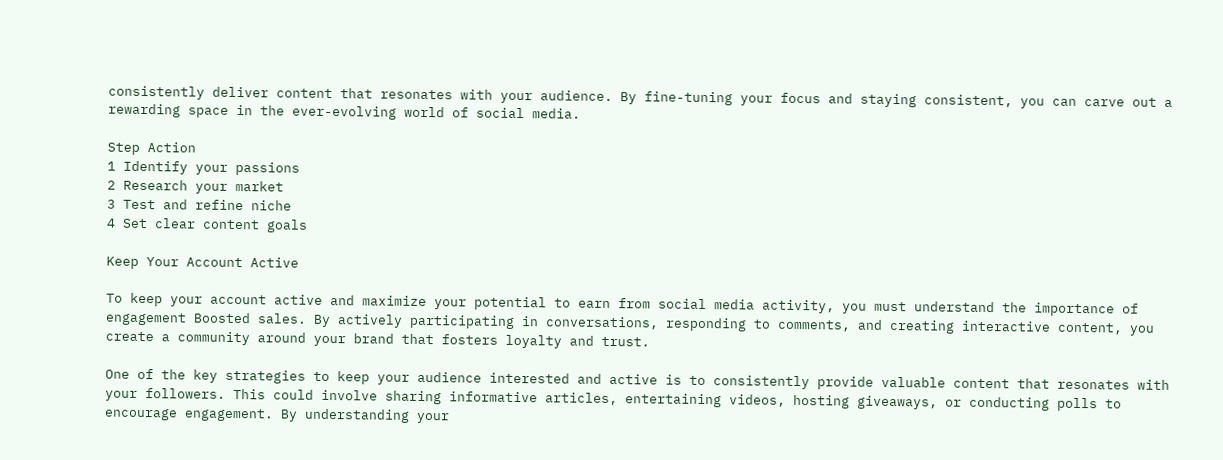consistently deliver content that resonates with your audience. By fine-tuning your focus and staying consistent, you can carve out a rewarding space in the ever-evolving world of social media.

Step Action
1 Identify your passions
2 Research your market
3 Test and refine niche
4 Set clear content goals

Keep Your Account Active

To keep your account active and maximize your potential to earn from social media activity, you must understand the importance of engagement Boosted sales. By actively participating in conversations, responding to comments, and creating interactive content, you create a community around your brand that fosters loyalty and trust.

One of the key strategies to keep your audience interested and active is to consistently provide valuable content that resonates with your followers. This could involve sharing informative articles, entertaining videos, hosting giveaways, or conducting polls to encourage engagement. By understanding your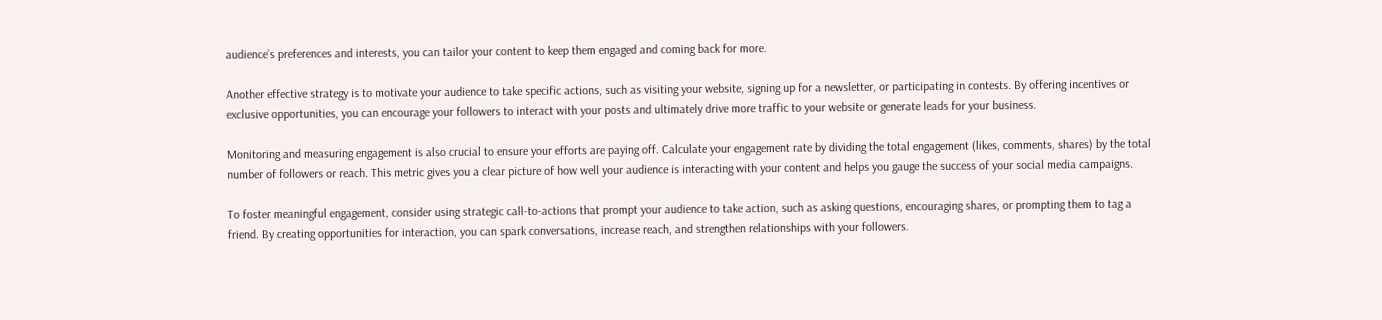audience’s preferences and interests, you can tailor your content to keep them engaged and coming back for more.

Another effective strategy is to motivate your audience to take specific actions, such as visiting your website, signing up for a newsletter, or participating in contests. By offering incentives or exclusive opportunities, you can encourage your followers to interact with your posts and ultimately drive more traffic to your website or generate leads for your business.

Monitoring and measuring engagement is also crucial to ensure your efforts are paying off. Calculate your engagement rate by dividing the total engagement (likes, comments, shares) by the total number of followers or reach. This metric gives you a clear picture of how well your audience is interacting with your content and helps you gauge the success of your social media campaigns.

To foster meaningful engagement, consider using strategic call-to-actions that prompt your audience to take action, such as asking questions, encouraging shares, or prompting them to tag a friend. By creating opportunities for interaction, you can spark conversations, increase reach, and strengthen relationships with your followers.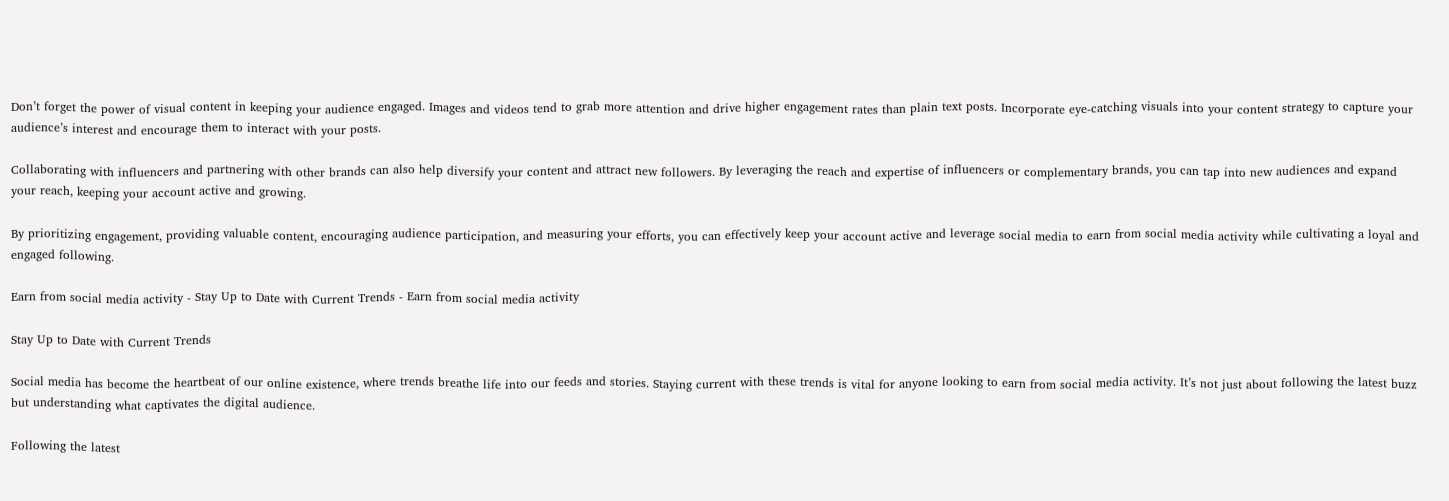Don’t forget the power of visual content in keeping your audience engaged. Images and videos tend to grab more attention and drive higher engagement rates than plain text posts. Incorporate eye-catching visuals into your content strategy to capture your audience’s interest and encourage them to interact with your posts.

Collaborating with influencers and partnering with other brands can also help diversify your content and attract new followers. By leveraging the reach and expertise of influencers or complementary brands, you can tap into new audiences and expand your reach, keeping your account active and growing.

By prioritizing engagement, providing valuable content, encouraging audience participation, and measuring your efforts, you can effectively keep your account active and leverage social media to earn from social media activity while cultivating a loyal and engaged following.

Earn from social media activity - Stay Up to Date with Current Trends - Earn from social media activity

Stay Up to Date with Current Trends

Social media has become the heartbeat of our online existence, where trends breathe life into our feeds and stories. Staying current with these trends is vital for anyone looking to earn from social media activity. It’s not just about following the latest buzz but understanding what captivates the digital audience.

Following the latest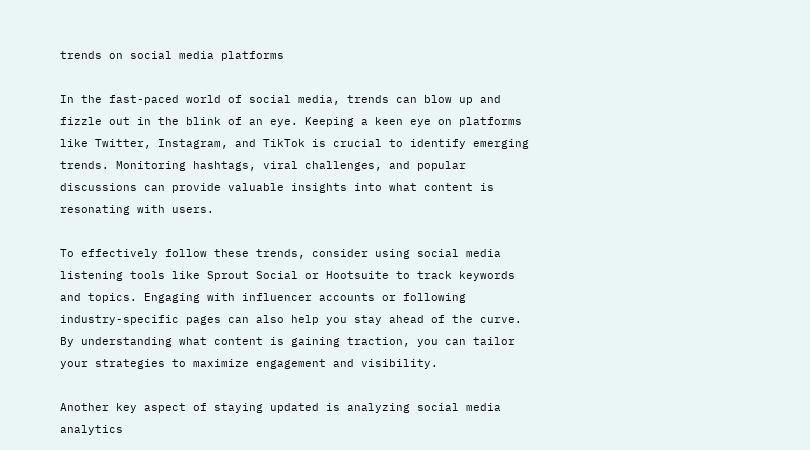trends on social media platforms

In the fast-paced world of social media, trends can blow up and fizzle out in the blink of an eye. Keeping a keen eye on platforms like Twitter, Instagram, and TikTok is crucial to identify emerging trends. Monitoring hashtags, viral challenges, and popular discussions can provide valuable insights into what content is resonating with users.

To effectively follow these trends, consider using social media listening tools like Sprout Social or Hootsuite to track keywords and topics. Engaging with influencer accounts or following industry-specific pages can also help you stay ahead of the curve. By understanding what content is gaining traction, you can tailor your strategies to maximize engagement and visibility.

Another key aspect of staying updated is analyzing social media analytics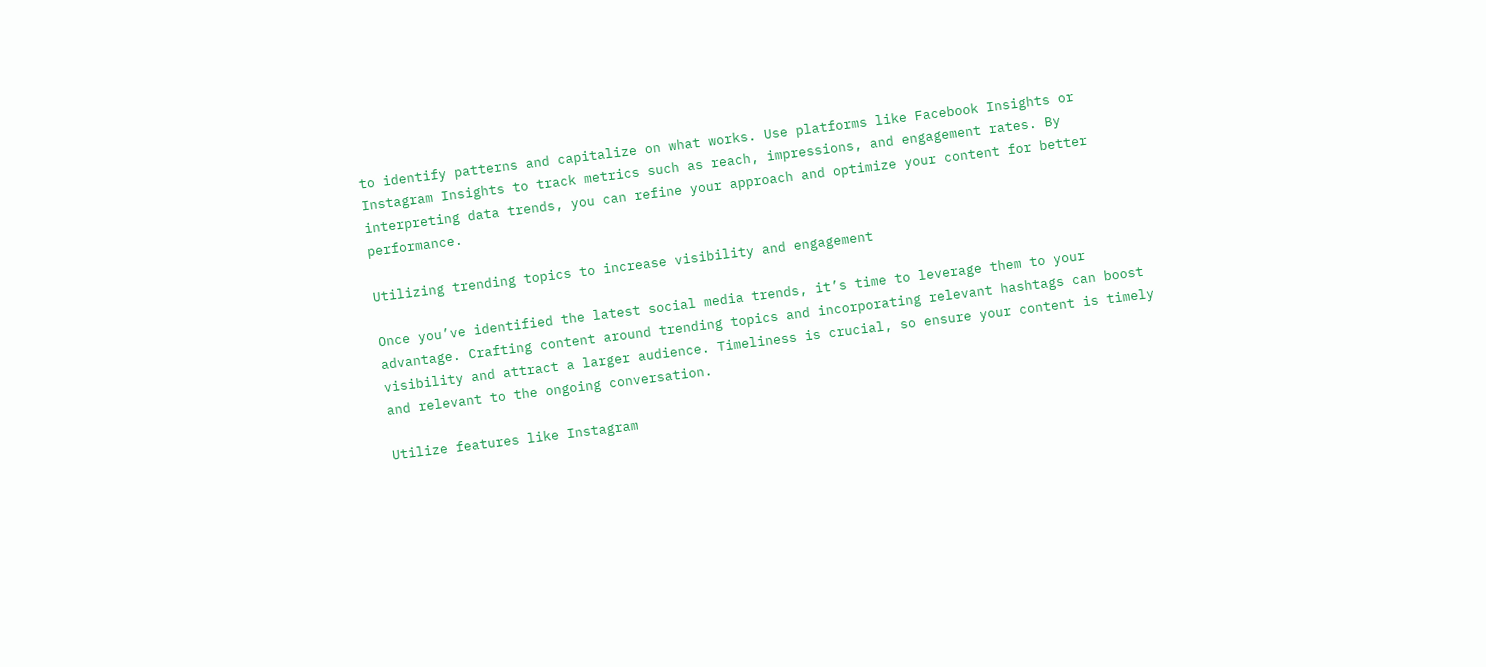to identify patterns and capitalize on what works. Use platforms like Facebook Insights or Instagram Insights to track metrics such as reach, impressions, and engagement rates. By interpreting data trends, you can refine your approach and optimize your content for better performance.

Utilizing trending topics to increase visibility and engagement

Once you’ve identified the latest social media trends, it’s time to leverage them to your advantage. Crafting content around trending topics and incorporating relevant hashtags can boost visibility and attract a larger audience. Timeliness is crucial, so ensure your content is timely and relevant to the ongoing conversation.

Utilize features like Instagram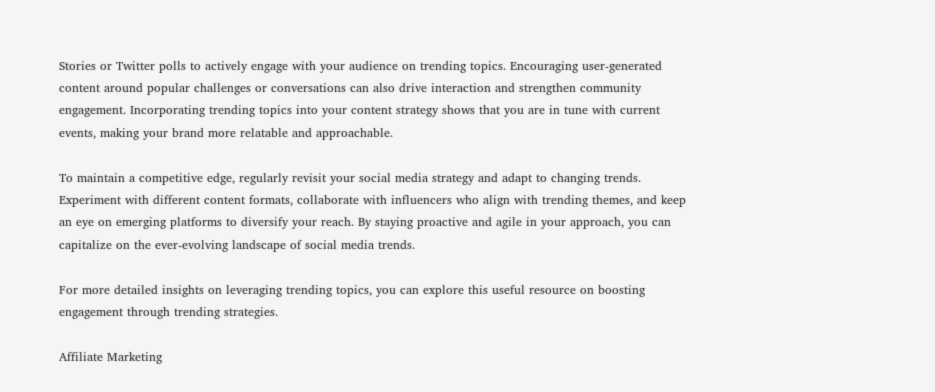Stories or Twitter polls to actively engage with your audience on trending topics. Encouraging user-generated content around popular challenges or conversations can also drive interaction and strengthen community engagement. Incorporating trending topics into your content strategy shows that you are in tune with current events, making your brand more relatable and approachable.

To maintain a competitive edge, regularly revisit your social media strategy and adapt to changing trends. Experiment with different content formats, collaborate with influencers who align with trending themes, and keep an eye on emerging platforms to diversify your reach. By staying proactive and agile in your approach, you can capitalize on the ever-evolving landscape of social media trends.

For more detailed insights on leveraging trending topics, you can explore this useful resource on boosting engagement through trending strategies.

Affiliate Marketing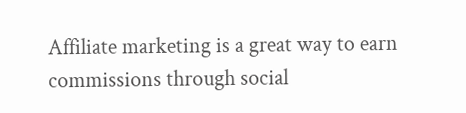Affiliate marketing is a great way to earn commissions through social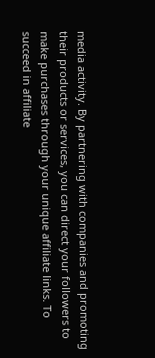media activity. By partnering with companies and promoting their products or services, you can direct your followers to make purchases through your unique affiliate links. To succeed in affiliate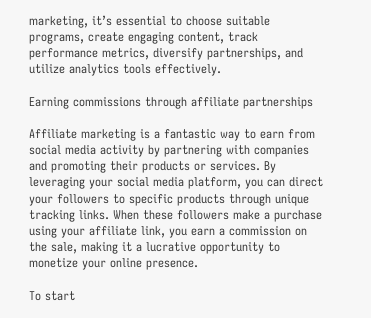marketing, it’s essential to choose suitable programs, create engaging content, track performance metrics, diversify partnerships, and utilize analytics tools effectively.

Earning commissions through affiliate partnerships

Affiliate marketing is a fantastic way to earn from social media activity by partnering with companies and promoting their products or services. By leveraging your social media platform, you can direct your followers to specific products through unique tracking links. When these followers make a purchase using your affiliate link, you earn a commission on the sale, making it a lucrative opportunity to monetize your online presence.

To start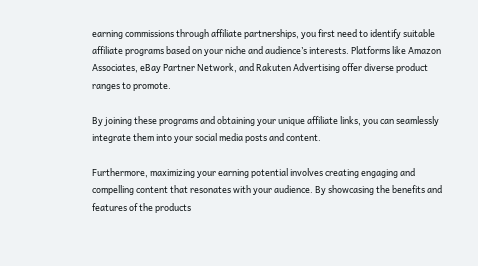earning commissions through affiliate partnerships, you first need to identify suitable affiliate programs based on your niche and audience’s interests. Platforms like Amazon Associates, eBay Partner Network, and Rakuten Advertising offer diverse product ranges to promote.

By joining these programs and obtaining your unique affiliate links, you can seamlessly integrate them into your social media posts and content.

Furthermore, maximizing your earning potential involves creating engaging and compelling content that resonates with your audience. By showcasing the benefits and features of the products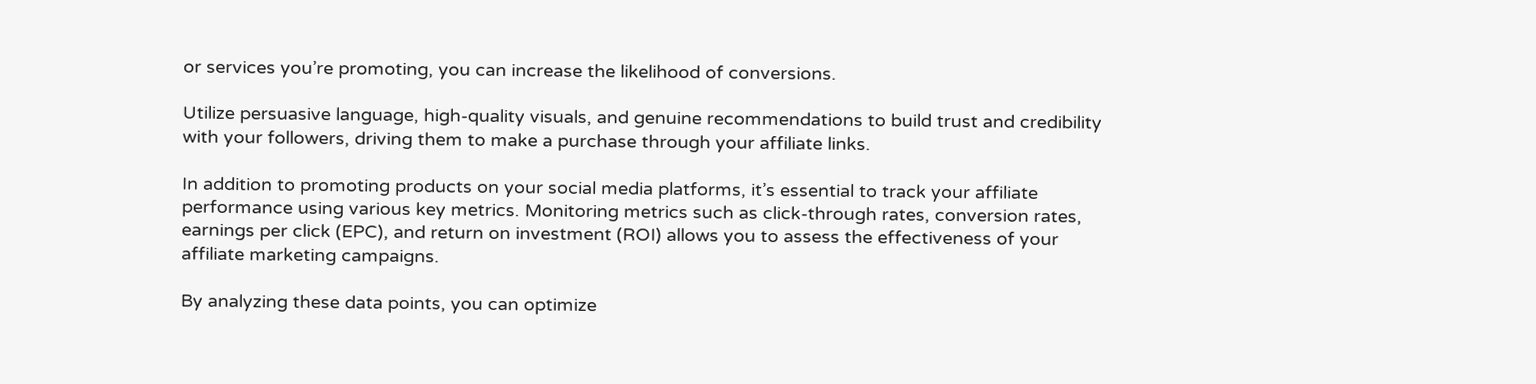or services you’re promoting, you can increase the likelihood of conversions.

Utilize persuasive language, high-quality visuals, and genuine recommendations to build trust and credibility with your followers, driving them to make a purchase through your affiliate links.

In addition to promoting products on your social media platforms, it’s essential to track your affiliate performance using various key metrics. Monitoring metrics such as click-through rates, conversion rates, earnings per click (EPC), and return on investment (ROI) allows you to assess the effectiveness of your affiliate marketing campaigns.

By analyzing these data points, you can optimize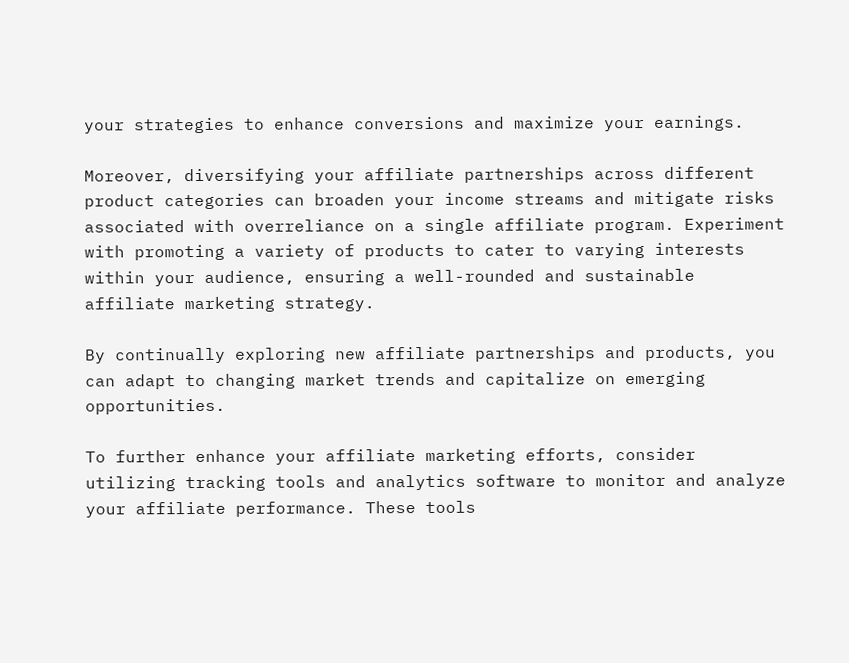your strategies to enhance conversions and maximize your earnings.

Moreover, diversifying your affiliate partnerships across different product categories can broaden your income streams and mitigate risks associated with overreliance on a single affiliate program. Experiment with promoting a variety of products to cater to varying interests within your audience, ensuring a well-rounded and sustainable affiliate marketing strategy.

By continually exploring new affiliate partnerships and products, you can adapt to changing market trends and capitalize on emerging opportunities.

To further enhance your affiliate marketing efforts, consider utilizing tracking tools and analytics software to monitor and analyze your affiliate performance. These tools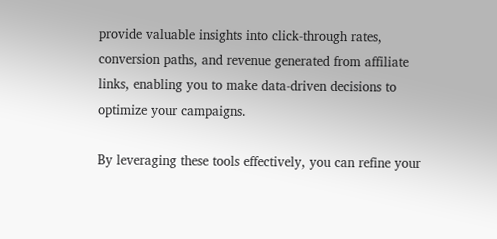provide valuable insights into click-through rates, conversion paths, and revenue generated from affiliate links, enabling you to make data-driven decisions to optimize your campaigns.

By leveraging these tools effectively, you can refine your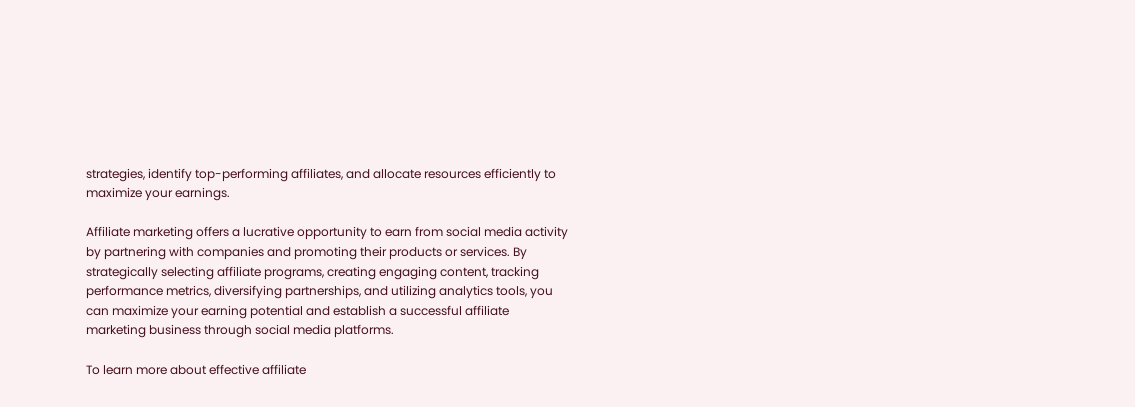strategies, identify top-performing affiliates, and allocate resources efficiently to maximize your earnings.

Affiliate marketing offers a lucrative opportunity to earn from social media activity by partnering with companies and promoting their products or services. By strategically selecting affiliate programs, creating engaging content, tracking performance metrics, diversifying partnerships, and utilizing analytics tools, you can maximize your earning potential and establish a successful affiliate marketing business through social media platforms.

To learn more about effective affiliate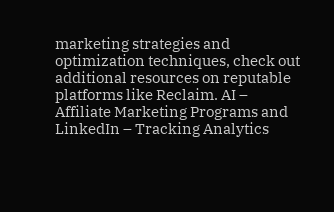marketing strategies and optimization techniques, check out additional resources on reputable platforms like Reclaim. AI – Affiliate Marketing Programs and LinkedIn – Tracking Analytics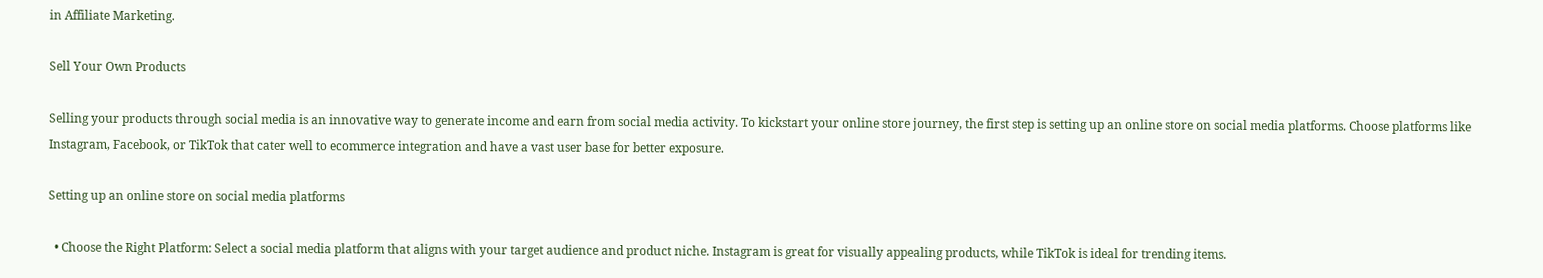in Affiliate Marketing.

Sell Your Own Products

Selling your products through social media is an innovative way to generate income and earn from social media activity. To kickstart your online store journey, the first step is setting up an online store on social media platforms. Choose platforms like Instagram, Facebook, or TikTok that cater well to ecommerce integration and have a vast user base for better exposure.

Setting up an online store on social media platforms

  • Choose the Right Platform: Select a social media platform that aligns with your target audience and product niche. Instagram is great for visually appealing products, while TikTok is ideal for trending items.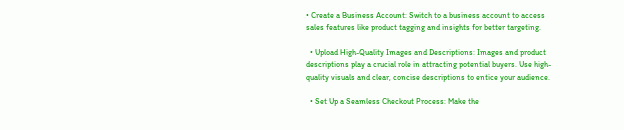• Create a Business Account: Switch to a business account to access sales features like product tagging and insights for better targeting.

  • Upload High-Quality Images and Descriptions: Images and product descriptions play a crucial role in attracting potential buyers. Use high-quality visuals and clear, concise descriptions to entice your audience.

  • Set Up a Seamless Checkout Process: Make the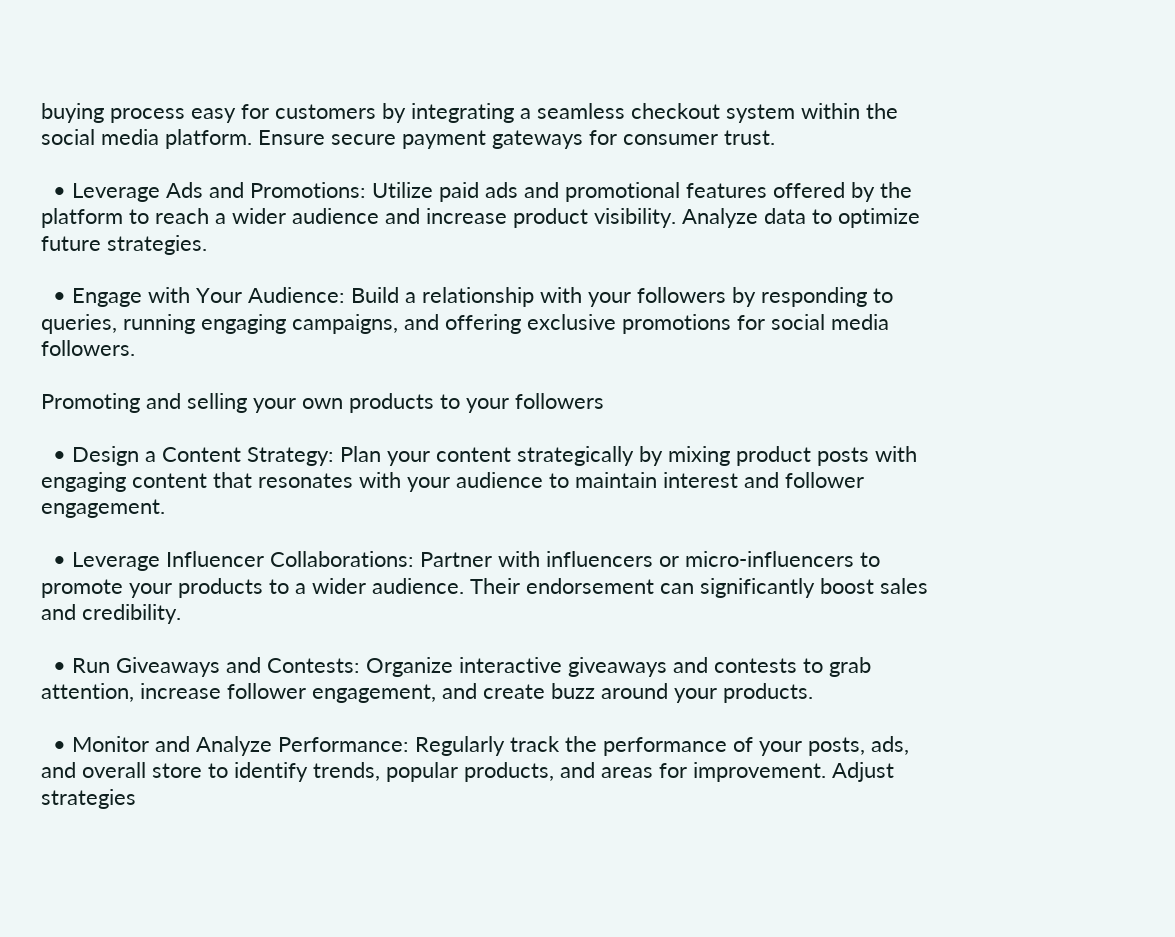buying process easy for customers by integrating a seamless checkout system within the social media platform. Ensure secure payment gateways for consumer trust.

  • Leverage Ads and Promotions: Utilize paid ads and promotional features offered by the platform to reach a wider audience and increase product visibility. Analyze data to optimize future strategies.

  • Engage with Your Audience: Build a relationship with your followers by responding to queries, running engaging campaigns, and offering exclusive promotions for social media followers.

Promoting and selling your own products to your followers

  • Design a Content Strategy: Plan your content strategically by mixing product posts with engaging content that resonates with your audience to maintain interest and follower engagement.

  • Leverage Influencer Collaborations: Partner with influencers or micro-influencers to promote your products to a wider audience. Their endorsement can significantly boost sales and credibility.

  • Run Giveaways and Contests: Organize interactive giveaways and contests to grab attention, increase follower engagement, and create buzz around your products.

  • Monitor and Analyze Performance: Regularly track the performance of your posts, ads, and overall store to identify trends, popular products, and areas for improvement. Adjust strategies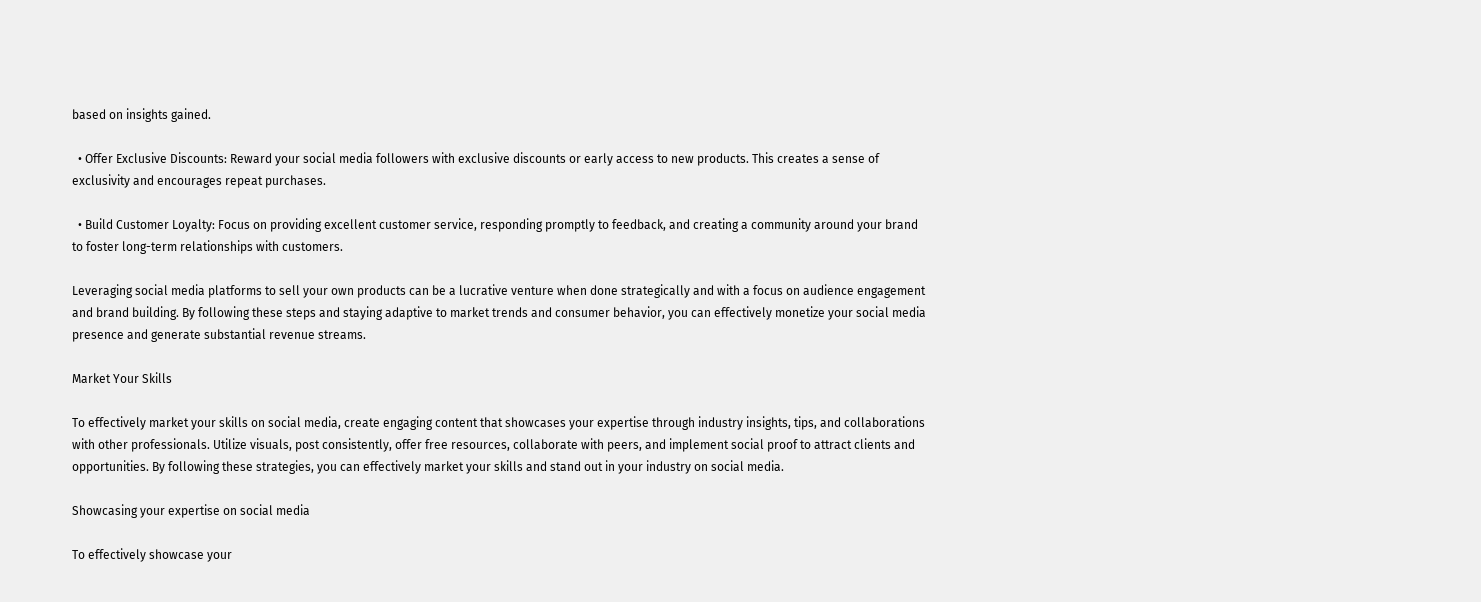based on insights gained.

  • Offer Exclusive Discounts: Reward your social media followers with exclusive discounts or early access to new products. This creates a sense of exclusivity and encourages repeat purchases.

  • Build Customer Loyalty: Focus on providing excellent customer service, responding promptly to feedback, and creating a community around your brand to foster long-term relationships with customers.

Leveraging social media platforms to sell your own products can be a lucrative venture when done strategically and with a focus on audience engagement and brand building. By following these steps and staying adaptive to market trends and consumer behavior, you can effectively monetize your social media presence and generate substantial revenue streams.

Market Your Skills

To effectively market your skills on social media, create engaging content that showcases your expertise through industry insights, tips, and collaborations with other professionals. Utilize visuals, post consistently, offer free resources, collaborate with peers, and implement social proof to attract clients and opportunities. By following these strategies, you can effectively market your skills and stand out in your industry on social media.

Showcasing your expertise on social media

To effectively showcase your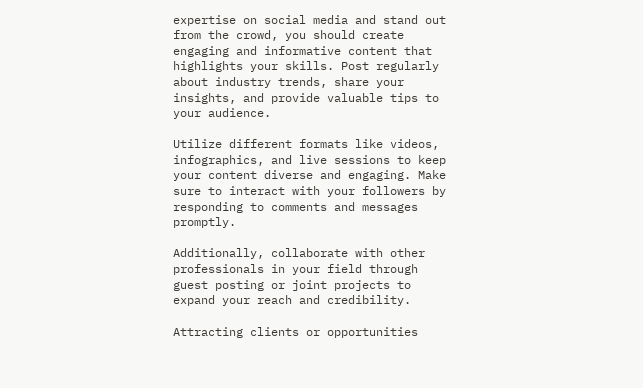expertise on social media and stand out from the crowd, you should create engaging and informative content that highlights your skills. Post regularly about industry trends, share your insights, and provide valuable tips to your audience.

Utilize different formats like videos, infographics, and live sessions to keep your content diverse and engaging. Make sure to interact with your followers by responding to comments and messages promptly.

Additionally, collaborate with other professionals in your field through guest posting or joint projects to expand your reach and credibility.

Attracting clients or opportunities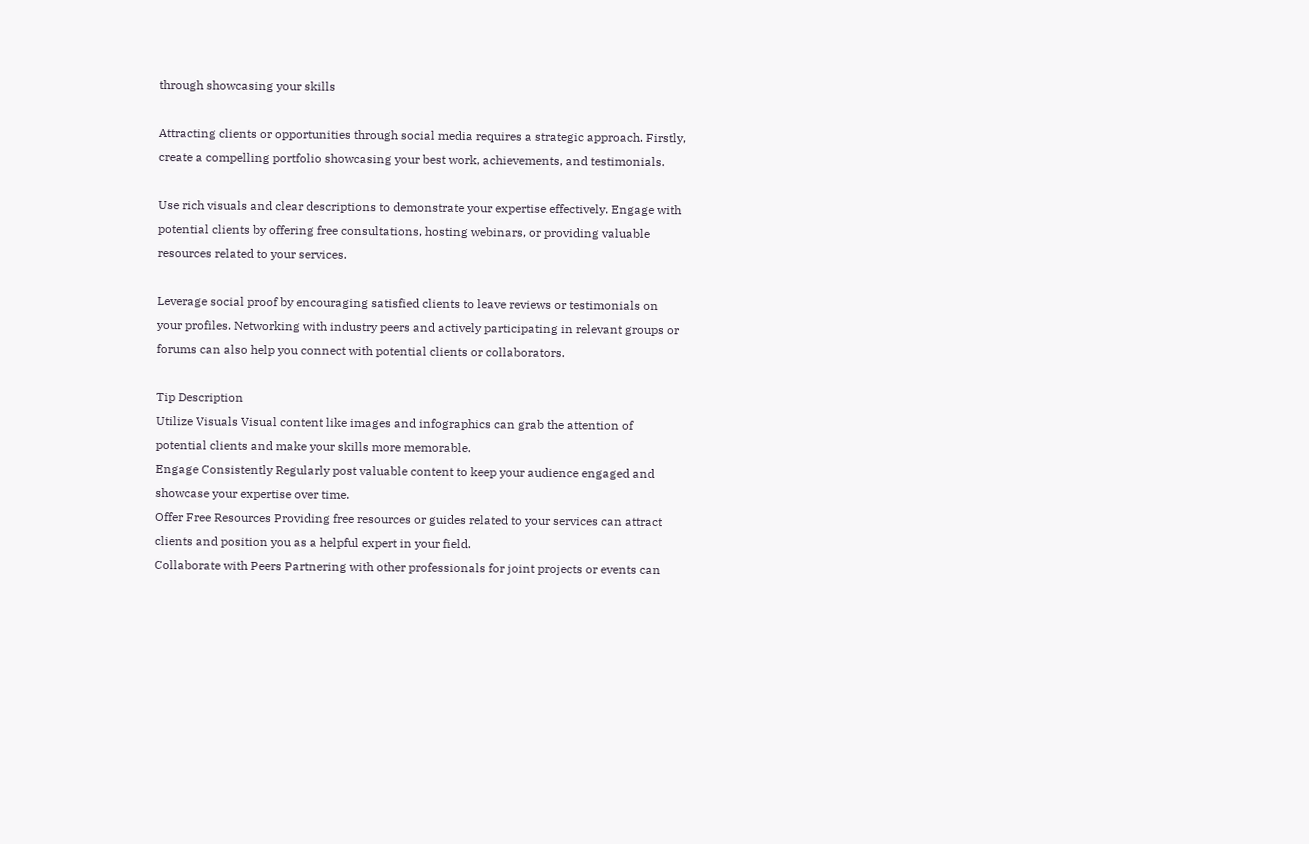through showcasing your skills

Attracting clients or opportunities through social media requires a strategic approach. Firstly, create a compelling portfolio showcasing your best work, achievements, and testimonials.

Use rich visuals and clear descriptions to demonstrate your expertise effectively. Engage with potential clients by offering free consultations, hosting webinars, or providing valuable resources related to your services.

Leverage social proof by encouraging satisfied clients to leave reviews or testimonials on your profiles. Networking with industry peers and actively participating in relevant groups or forums can also help you connect with potential clients or collaborators.

Tip Description
Utilize Visuals Visual content like images and infographics can grab the attention of potential clients and make your skills more memorable.
Engage Consistently Regularly post valuable content to keep your audience engaged and showcase your expertise over time.
Offer Free Resources Providing free resources or guides related to your services can attract clients and position you as a helpful expert in your field.
Collaborate with Peers Partnering with other professionals for joint projects or events can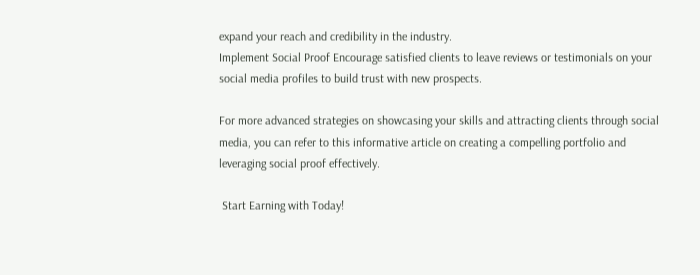expand your reach and credibility in the industry.
Implement Social Proof Encourage satisfied clients to leave reviews or testimonials on your social media profiles to build trust with new prospects.

For more advanced strategies on showcasing your skills and attracting clients through social media, you can refer to this informative article on creating a compelling portfolio and leveraging social proof effectively.

 Start Earning with Today!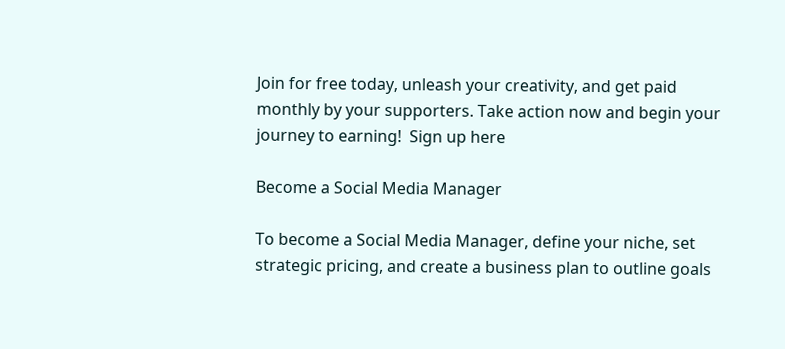Join for free today, unleash your creativity, and get paid monthly by your supporters. Take action now and begin your journey to earning!  Sign up here

Become a Social Media Manager

To become a Social Media Manager, define your niche, set strategic pricing, and create a business plan to outline goals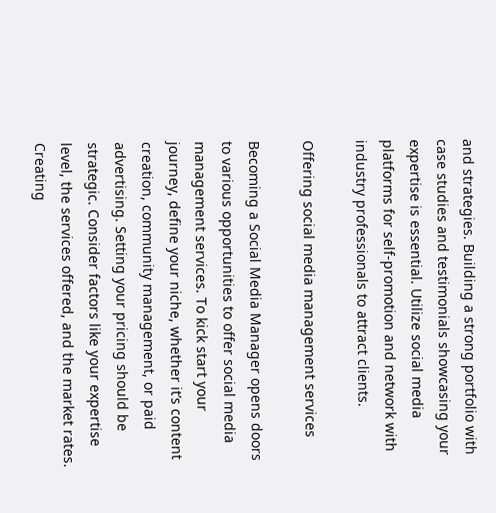and strategies. Building a strong portfolio with case studies and testimonials showcasing your expertise is essential. Utilize social media platforms for self-promotion and network with industry professionals to attract clients.

Offering social media management services

Becoming a Social Media Manager opens doors to various opportunities to offer social media management services. To kick start your journey, define your niche, whether it’s content creation, community management, or paid advertising. Setting your pricing should be strategic. Consider factors like your expertise level, the services offered, and the market rates. Creating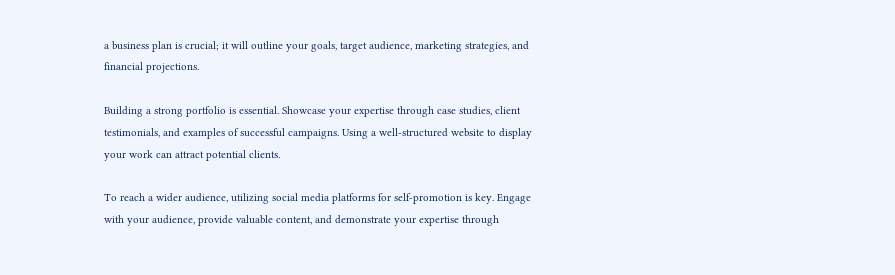a business plan is crucial; it will outline your goals, target audience, marketing strategies, and financial projections.

Building a strong portfolio is essential. Showcase your expertise through case studies, client testimonials, and examples of successful campaigns. Using a well-structured website to display your work can attract potential clients.

To reach a wider audience, utilizing social media platforms for self-promotion is key. Engage with your audience, provide valuable content, and demonstrate your expertise through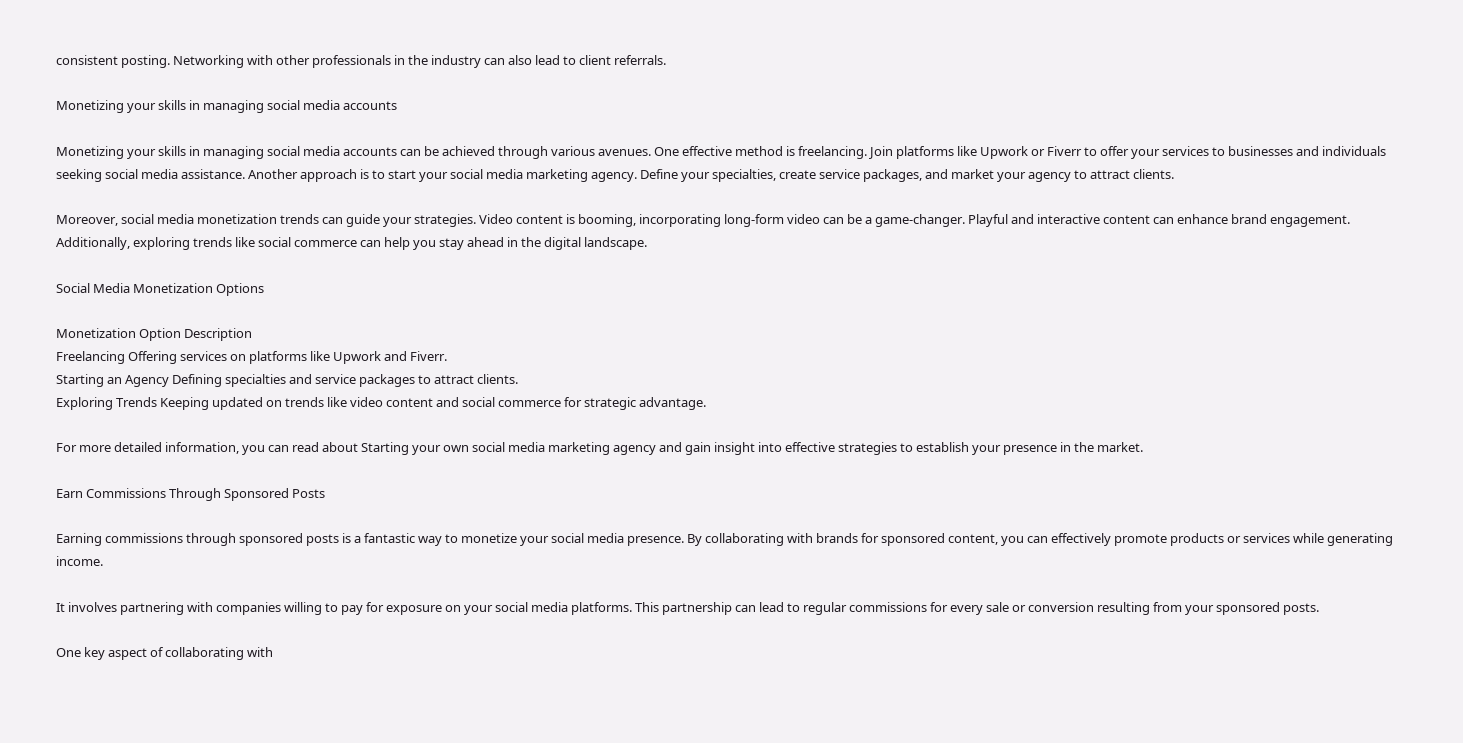consistent posting. Networking with other professionals in the industry can also lead to client referrals.

Monetizing your skills in managing social media accounts

Monetizing your skills in managing social media accounts can be achieved through various avenues. One effective method is freelancing. Join platforms like Upwork or Fiverr to offer your services to businesses and individuals seeking social media assistance. Another approach is to start your social media marketing agency. Define your specialties, create service packages, and market your agency to attract clients.

Moreover, social media monetization trends can guide your strategies. Video content is booming, incorporating long-form video can be a game-changer. Playful and interactive content can enhance brand engagement. Additionally, exploring trends like social commerce can help you stay ahead in the digital landscape.

Social Media Monetization Options

Monetization Option Description
Freelancing Offering services on platforms like Upwork and Fiverr.
Starting an Agency Defining specialties and service packages to attract clients.
Exploring Trends Keeping updated on trends like video content and social commerce for strategic advantage.

For more detailed information, you can read about Starting your own social media marketing agency and gain insight into effective strategies to establish your presence in the market.

Earn Commissions Through Sponsored Posts

Earning commissions through sponsored posts is a fantastic way to monetize your social media presence. By collaborating with brands for sponsored content, you can effectively promote products or services while generating income.

It involves partnering with companies willing to pay for exposure on your social media platforms. This partnership can lead to regular commissions for every sale or conversion resulting from your sponsored posts.

One key aspect of collaborating with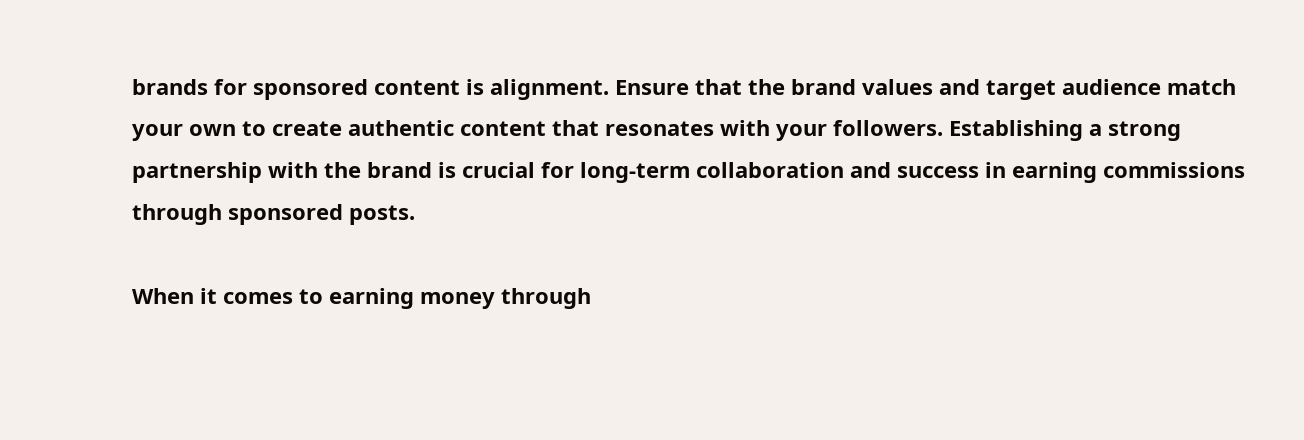brands for sponsored content is alignment. Ensure that the brand values and target audience match your own to create authentic content that resonates with your followers. Establishing a strong partnership with the brand is crucial for long-term collaboration and success in earning commissions through sponsored posts.

When it comes to earning money through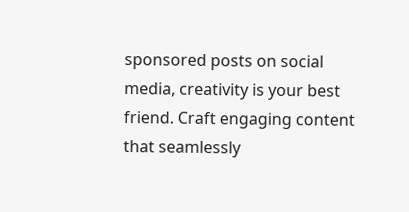sponsored posts on social media, creativity is your best friend. Craft engaging content that seamlessly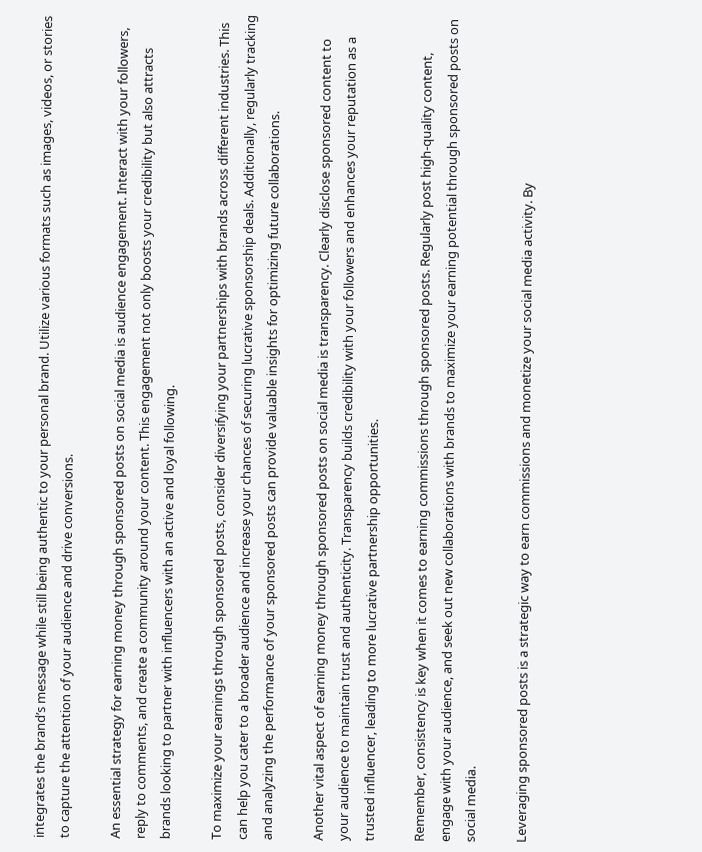integrates the brand’s message while still being authentic to your personal brand. Utilize various formats such as images, videos, or stories to capture the attention of your audience and drive conversions.

An essential strategy for earning money through sponsored posts on social media is audience engagement. Interact with your followers, reply to comments, and create a community around your content. This engagement not only boosts your credibility but also attracts brands looking to partner with influencers with an active and loyal following.

To maximize your earnings through sponsored posts, consider diversifying your partnerships with brands across different industries. This can help you cater to a broader audience and increase your chances of securing lucrative sponsorship deals. Additionally, regularly tracking and analyzing the performance of your sponsored posts can provide valuable insights for optimizing future collaborations.

Another vital aspect of earning money through sponsored posts on social media is transparency. Clearly disclose sponsored content to your audience to maintain trust and authenticity. Transparency builds credibility with your followers and enhances your reputation as a trusted influencer, leading to more lucrative partnership opportunities.

Remember, consistency is key when it comes to earning commissions through sponsored posts. Regularly post high-quality content, engage with your audience, and seek out new collaborations with brands to maximize your earning potential through sponsored posts on social media.

Leveraging sponsored posts is a strategic way to earn commissions and monetize your social media activity. By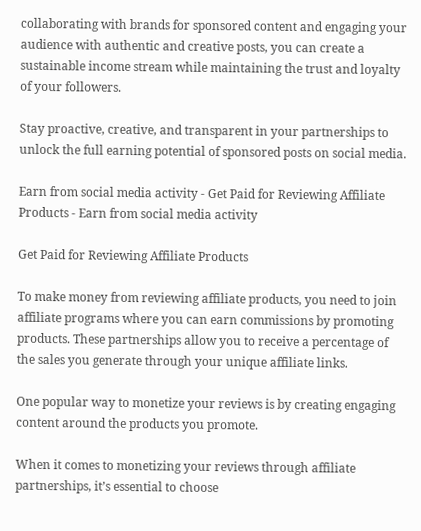collaborating with brands for sponsored content and engaging your audience with authentic and creative posts, you can create a sustainable income stream while maintaining the trust and loyalty of your followers.

Stay proactive, creative, and transparent in your partnerships to unlock the full earning potential of sponsored posts on social media.

Earn from social media activity - Get Paid for Reviewing Affiliate Products - Earn from social media activity

Get Paid for Reviewing Affiliate Products

To make money from reviewing affiliate products, you need to join affiliate programs where you can earn commissions by promoting products. These partnerships allow you to receive a percentage of the sales you generate through your unique affiliate links.

One popular way to monetize your reviews is by creating engaging content around the products you promote.

When it comes to monetizing your reviews through affiliate partnerships, it’s essential to choose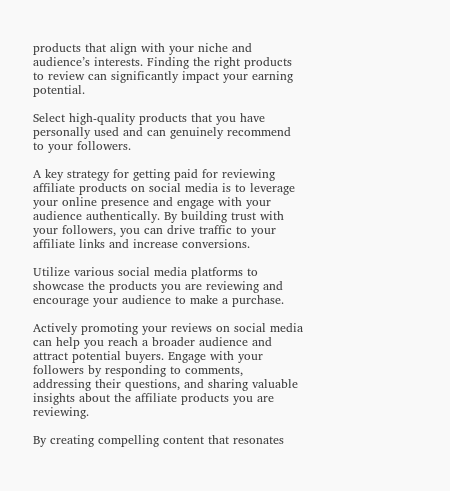products that align with your niche and audience’s interests. Finding the right products to review can significantly impact your earning potential.

Select high-quality products that you have personally used and can genuinely recommend to your followers.

A key strategy for getting paid for reviewing affiliate products on social media is to leverage your online presence and engage with your audience authentically. By building trust with your followers, you can drive traffic to your affiliate links and increase conversions.

Utilize various social media platforms to showcase the products you are reviewing and encourage your audience to make a purchase.

Actively promoting your reviews on social media can help you reach a broader audience and attract potential buyers. Engage with your followers by responding to comments, addressing their questions, and sharing valuable insights about the affiliate products you are reviewing.

By creating compelling content that resonates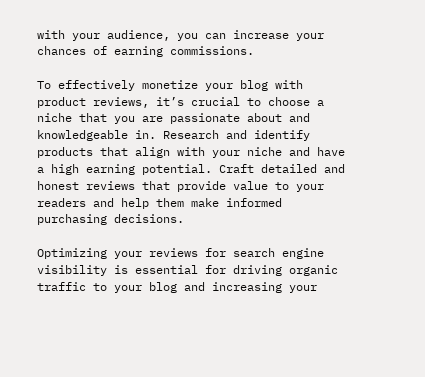with your audience, you can increase your chances of earning commissions.

To effectively monetize your blog with product reviews, it’s crucial to choose a niche that you are passionate about and knowledgeable in. Research and identify products that align with your niche and have a high earning potential. Craft detailed and honest reviews that provide value to your readers and help them make informed purchasing decisions.

Optimizing your reviews for search engine visibility is essential for driving organic traffic to your blog and increasing your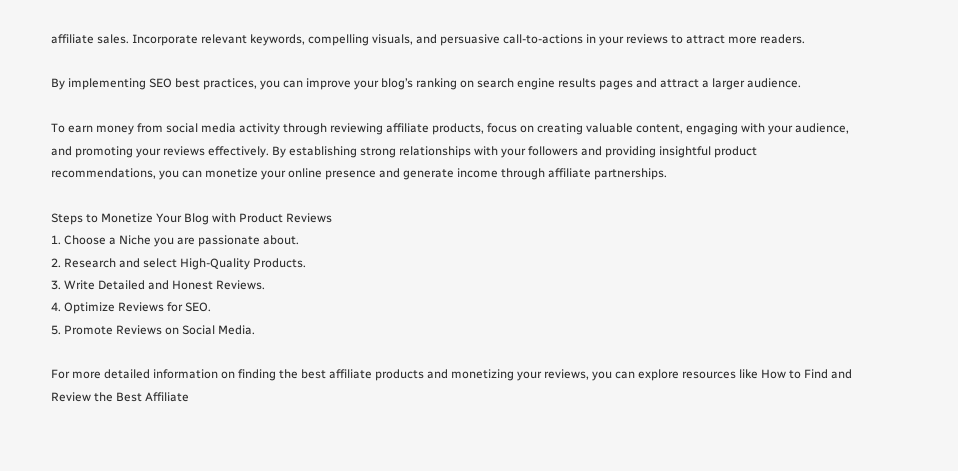affiliate sales. Incorporate relevant keywords, compelling visuals, and persuasive call-to-actions in your reviews to attract more readers.

By implementing SEO best practices, you can improve your blog’s ranking on search engine results pages and attract a larger audience.

To earn money from social media activity through reviewing affiliate products, focus on creating valuable content, engaging with your audience, and promoting your reviews effectively. By establishing strong relationships with your followers and providing insightful product recommendations, you can monetize your online presence and generate income through affiliate partnerships.

Steps to Monetize Your Blog with Product Reviews
1. Choose a Niche you are passionate about.
2. Research and select High-Quality Products.
3. Write Detailed and Honest Reviews.
4. Optimize Reviews for SEO.
5. Promote Reviews on Social Media.

For more detailed information on finding the best affiliate products and monetizing your reviews, you can explore resources like How to Find and Review the Best Affiliate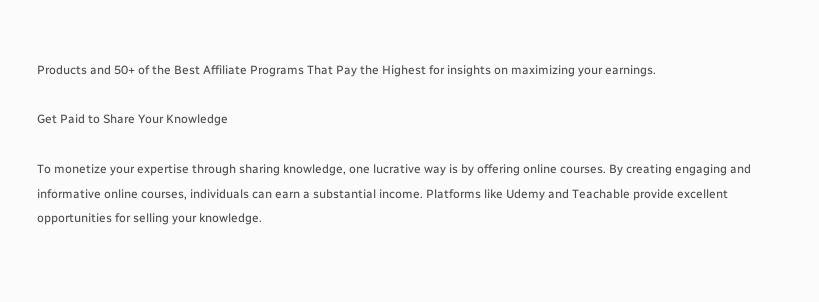Products and 50+ of the Best Affiliate Programs That Pay the Highest for insights on maximizing your earnings.

Get Paid to Share Your Knowledge

To monetize your expertise through sharing knowledge, one lucrative way is by offering online courses. By creating engaging and informative online courses, individuals can earn a substantial income. Platforms like Udemy and Teachable provide excellent opportunities for selling your knowledge.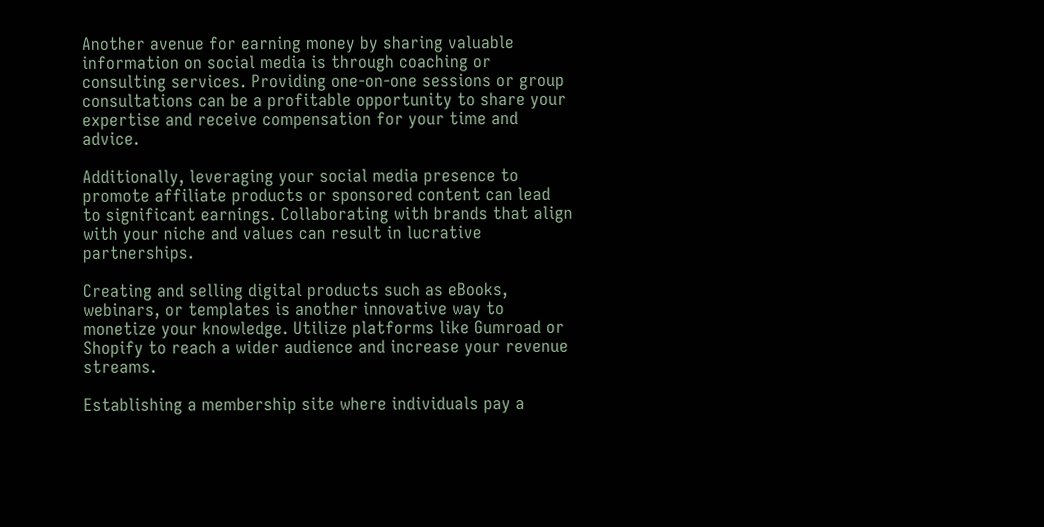Another avenue for earning money by sharing valuable information on social media is through coaching or consulting services. Providing one-on-one sessions or group consultations can be a profitable opportunity to share your expertise and receive compensation for your time and advice.

Additionally, leveraging your social media presence to promote affiliate products or sponsored content can lead to significant earnings. Collaborating with brands that align with your niche and values can result in lucrative partnerships.

Creating and selling digital products such as eBooks, webinars, or templates is another innovative way to monetize your knowledge. Utilize platforms like Gumroad or Shopify to reach a wider audience and increase your revenue streams.

Establishing a membership site where individuals pay a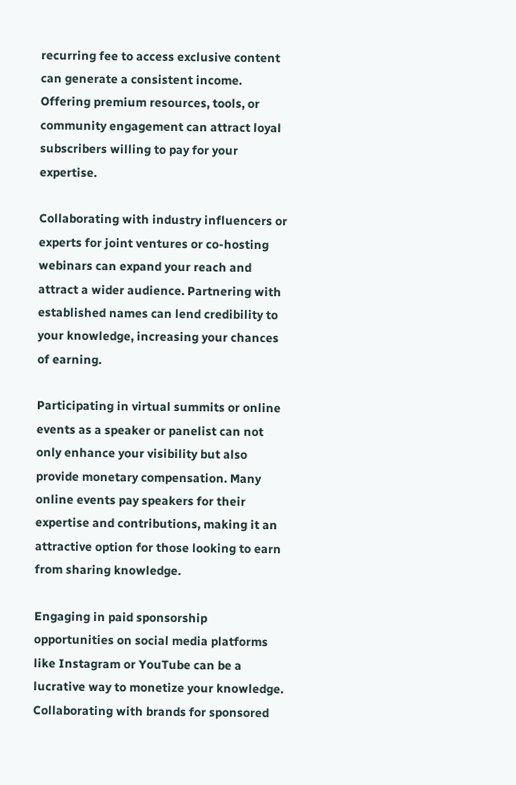recurring fee to access exclusive content can generate a consistent income. Offering premium resources, tools, or community engagement can attract loyal subscribers willing to pay for your expertise.

Collaborating with industry influencers or experts for joint ventures or co-hosting webinars can expand your reach and attract a wider audience. Partnering with established names can lend credibility to your knowledge, increasing your chances of earning.

Participating in virtual summits or online events as a speaker or panelist can not only enhance your visibility but also provide monetary compensation. Many online events pay speakers for their expertise and contributions, making it an attractive option for those looking to earn from sharing knowledge.

Engaging in paid sponsorship opportunities on social media platforms like Instagram or YouTube can be a lucrative way to monetize your knowledge. Collaborating with brands for sponsored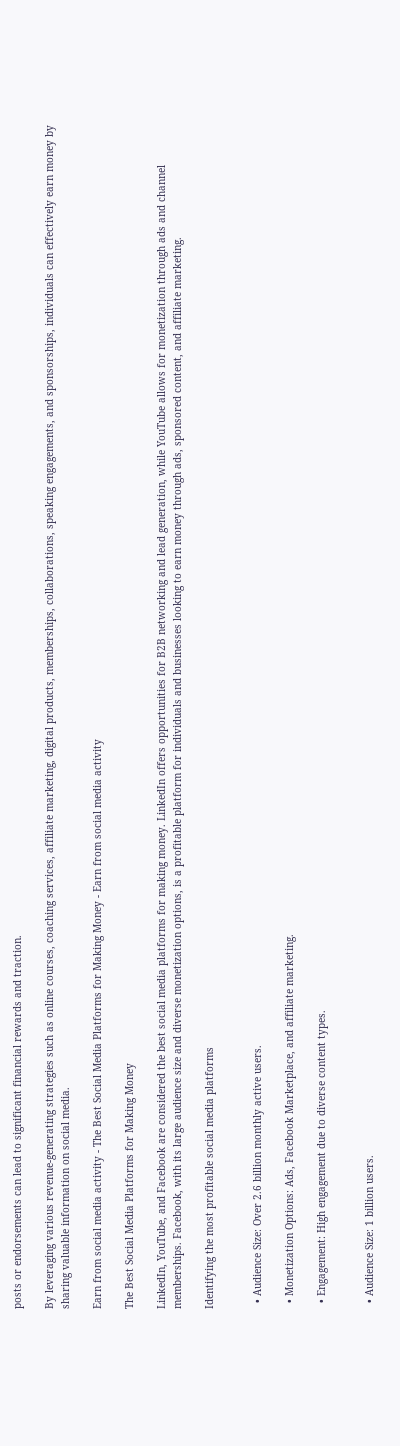posts or endorsements can lead to significant financial rewards and traction.

By leveraging various revenue-generating strategies such as online courses, coaching services, affiliate marketing, digital products, memberships, collaborations, speaking engagements, and sponsorships, individuals can effectively earn money by sharing valuable information on social media.

Earn from social media activity - The Best Social Media Platforms for Making Money - Earn from social media activity

The Best Social Media Platforms for Making Money

LinkedIn, YouTube, and Facebook are considered the best social media platforms for making money. LinkedIn offers opportunities for B2B networking and lead generation, while YouTube allows for monetization through ads and channel memberships. Facebook, with its large audience size and diverse monetization options, is a profitable platform for individuals and businesses looking to earn money through ads, sponsored content, and affiliate marketing.

Identifying the most profitable social media platforms


  • Audience Size: Over 2.6 billion monthly active users.

  • Monetization Options: Ads, Facebook Marketplace, and affiliate marketing.

  • Engagement: High engagement due to diverse content types.


  • Audience Size: 1 billion users.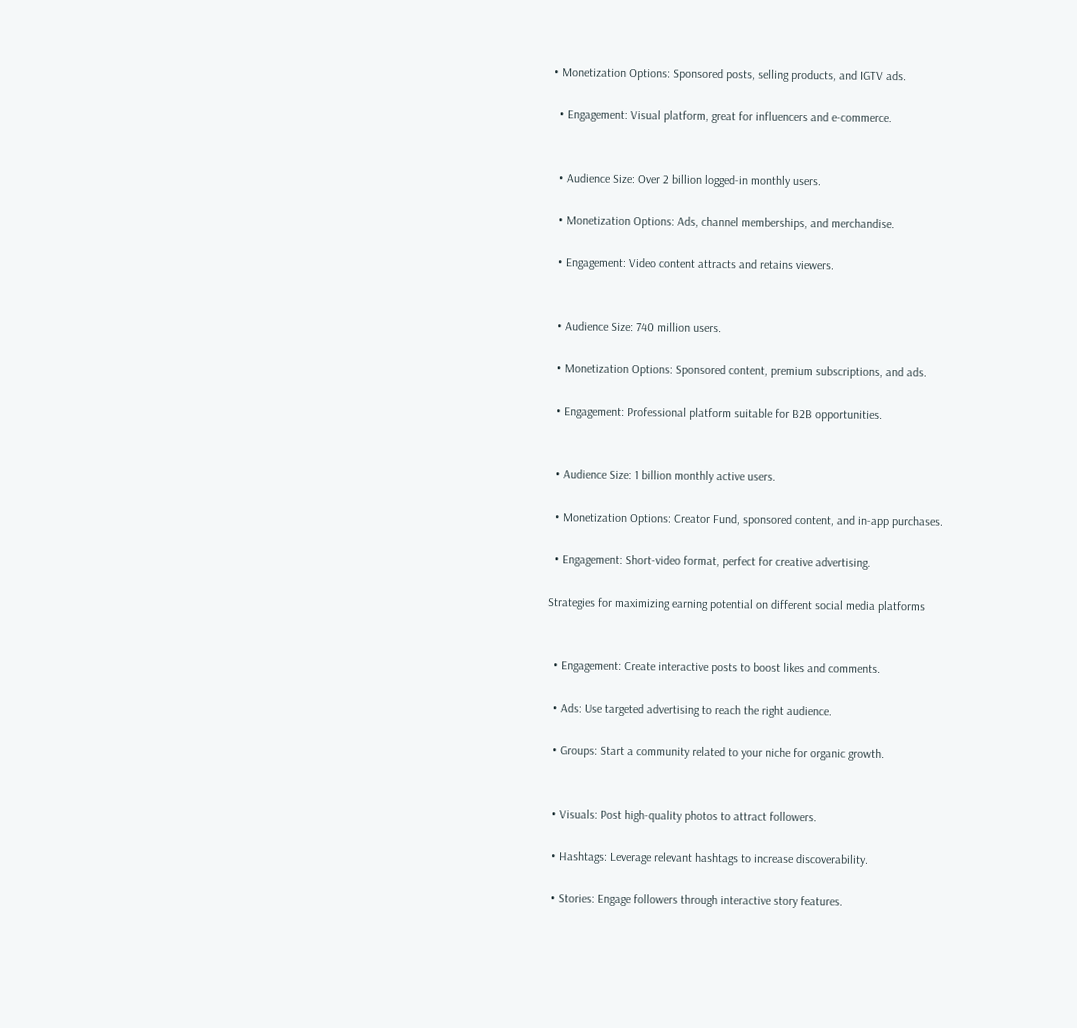• Monetization Options: Sponsored posts, selling products, and IGTV ads.

  • Engagement: Visual platform, great for influencers and e-commerce.


  • Audience Size: Over 2 billion logged-in monthly users.

  • Monetization Options: Ads, channel memberships, and merchandise.

  • Engagement: Video content attracts and retains viewers.


  • Audience Size: 740 million users.

  • Monetization Options: Sponsored content, premium subscriptions, and ads.

  • Engagement: Professional platform suitable for B2B opportunities.


  • Audience Size: 1 billion monthly active users.

  • Monetization Options: Creator Fund, sponsored content, and in-app purchases.

  • Engagement: Short-video format, perfect for creative advertising.

Strategies for maximizing earning potential on different social media platforms


  • Engagement: Create interactive posts to boost likes and comments.

  • Ads: Use targeted advertising to reach the right audience.

  • Groups: Start a community related to your niche for organic growth.


  • Visuals: Post high-quality photos to attract followers.

  • Hashtags: Leverage relevant hashtags to increase discoverability.

  • Stories: Engage followers through interactive story features.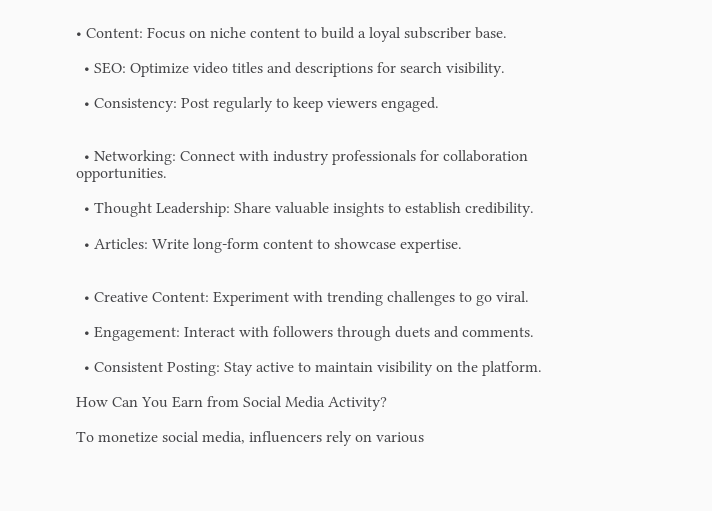• Content: Focus on niche content to build a loyal subscriber base.

  • SEO: Optimize video titles and descriptions for search visibility.

  • Consistency: Post regularly to keep viewers engaged.


  • Networking: Connect with industry professionals for collaboration opportunities.

  • Thought Leadership: Share valuable insights to establish credibility.

  • Articles: Write long-form content to showcase expertise.


  • Creative Content: Experiment with trending challenges to go viral.

  • Engagement: Interact with followers through duets and comments.

  • Consistent Posting: Stay active to maintain visibility on the platform.

How Can You Earn from Social Media Activity?

To monetize social media, influencers rely on various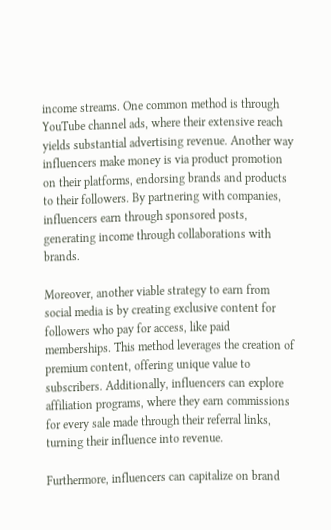income streams. One common method is through YouTube channel ads, where their extensive reach yields substantial advertising revenue. Another way influencers make money is via product promotion on their platforms, endorsing brands and products to their followers. By partnering with companies, influencers earn through sponsored posts, generating income through collaborations with brands.

Moreover, another viable strategy to earn from social media is by creating exclusive content for followers who pay for access, like paid memberships. This method leverages the creation of premium content, offering unique value to subscribers. Additionally, influencers can explore affiliation programs, where they earn commissions for every sale made through their referral links, turning their influence into revenue.

Furthermore, influencers can capitalize on brand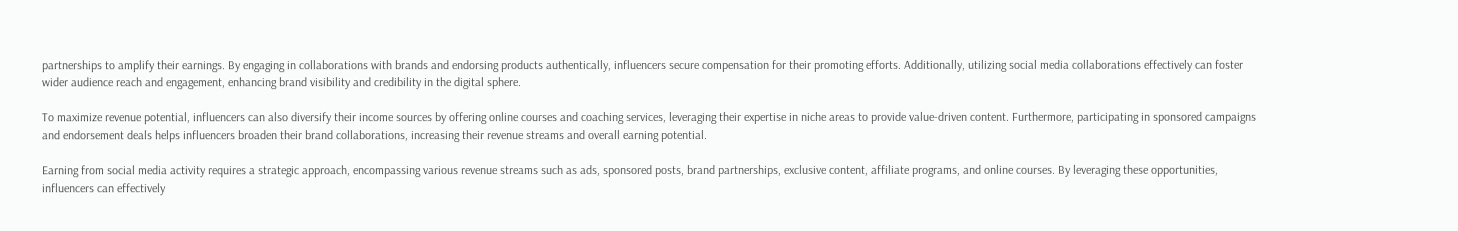partnerships to amplify their earnings. By engaging in collaborations with brands and endorsing products authentically, influencers secure compensation for their promoting efforts. Additionally, utilizing social media collaborations effectively can foster wider audience reach and engagement, enhancing brand visibility and credibility in the digital sphere.

To maximize revenue potential, influencers can also diversify their income sources by offering online courses and coaching services, leveraging their expertise in niche areas to provide value-driven content. Furthermore, participating in sponsored campaigns and endorsement deals helps influencers broaden their brand collaborations, increasing their revenue streams and overall earning potential.

Earning from social media activity requires a strategic approach, encompassing various revenue streams such as ads, sponsored posts, brand partnerships, exclusive content, affiliate programs, and online courses. By leveraging these opportunities, influencers can effectively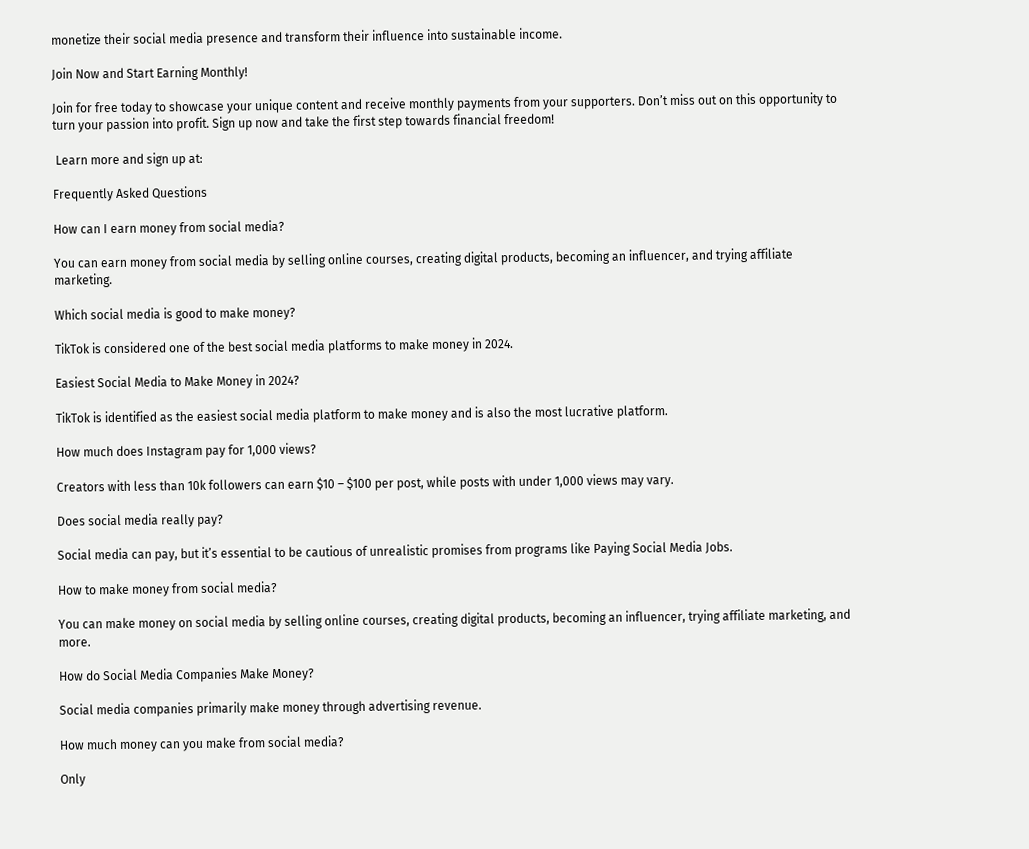monetize their social media presence and transform their influence into sustainable income.

Join Now and Start Earning Monthly!

Join for free today to showcase your unique content and receive monthly payments from your supporters. Don’t miss out on this opportunity to turn your passion into profit. Sign up now and take the first step towards financial freedom!

 Learn more and sign up at:

Frequently Asked Questions

How can I earn money from social media?

You can earn money from social media by selling online courses, creating digital products, becoming an influencer, and trying affiliate marketing.

Which social media is good to make money?

TikTok is considered one of the best social media platforms to make money in 2024.

Easiest Social Media to Make Money in 2024?

TikTok is identified as the easiest social media platform to make money and is also the most lucrative platform.

How much does Instagram pay for 1,000 views?

Creators with less than 10k followers can earn $10 – $100 per post, while posts with under 1,000 views may vary.

Does social media really pay?

Social media can pay, but it’s essential to be cautious of unrealistic promises from programs like Paying Social Media Jobs.

How to make money from social media?

You can make money on social media by selling online courses, creating digital products, becoming an influencer, trying affiliate marketing, and more.

How do Social Media Companies Make Money?

Social media companies primarily make money through advertising revenue.

How much money can you make from social media?

Only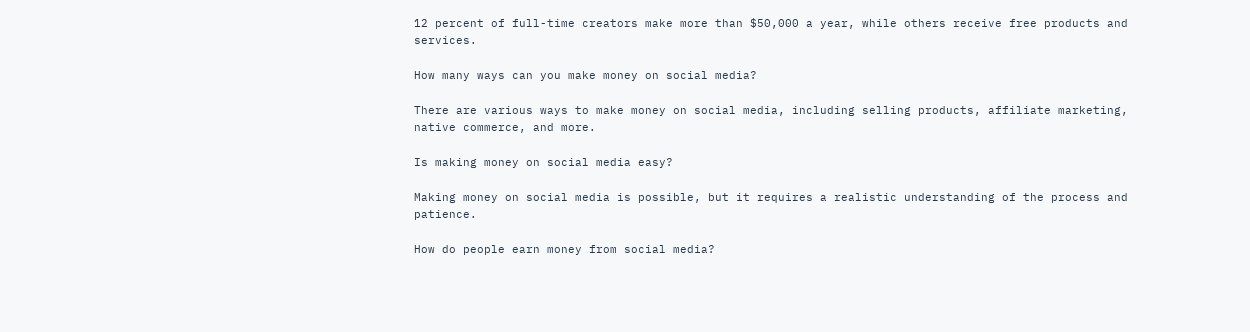12 percent of full-time creators make more than $50,000 a year, while others receive free products and services.

How many ways can you make money on social media?

There are various ways to make money on social media, including selling products, affiliate marketing, native commerce, and more.

Is making money on social media easy?

Making money on social media is possible, but it requires a realistic understanding of the process and patience.

How do people earn money from social media?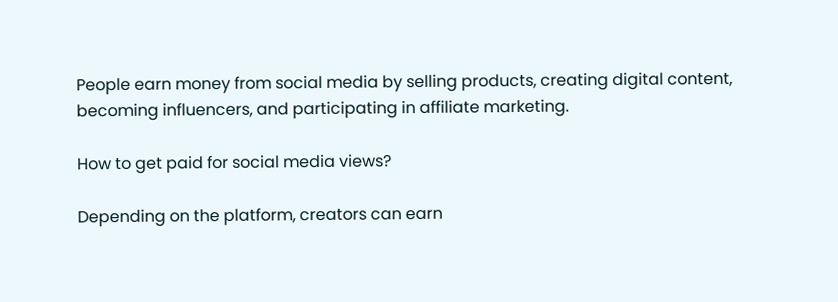People earn money from social media by selling products, creating digital content, becoming influencers, and participating in affiliate marketing.

How to get paid for social media views?

Depending on the platform, creators can earn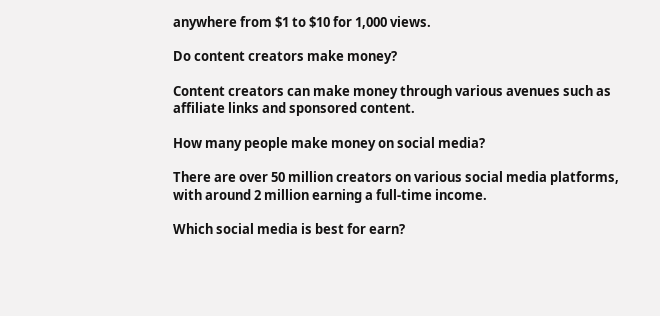anywhere from $1 to $10 for 1,000 views.

Do content creators make money?

Content creators can make money through various avenues such as affiliate links and sponsored content.

How many people make money on social media?

There are over 50 million creators on various social media platforms, with around 2 million earning a full-time income.

Which social media is best for earn?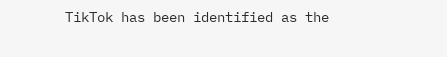TikTok has been identified as the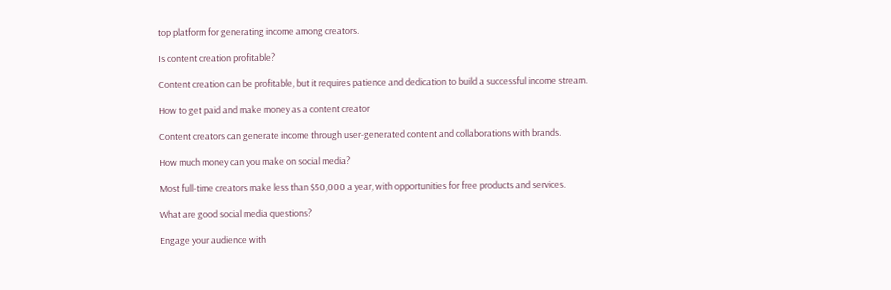top platform for generating income among creators.

Is content creation profitable?

Content creation can be profitable, but it requires patience and dedication to build a successful income stream.

How to get paid and make money as a content creator

Content creators can generate income through user-generated content and collaborations with brands.

How much money can you make on social media?

Most full-time creators make less than $50,000 a year, with opportunities for free products and services.

What are good social media questions?

Engage your audience with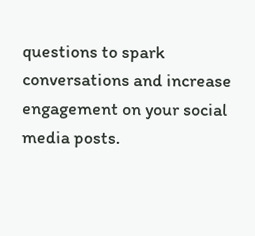questions to spark conversations and increase engagement on your social media posts.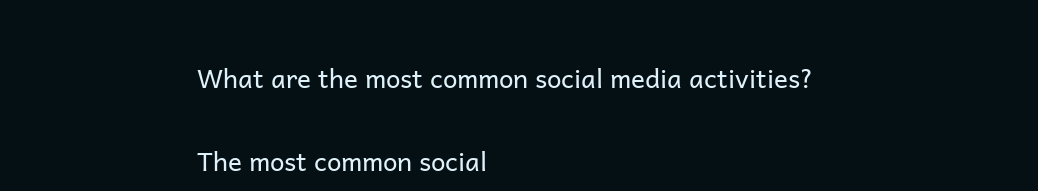What are the most common social media activities?

The most common social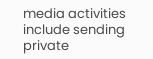media activities include sending private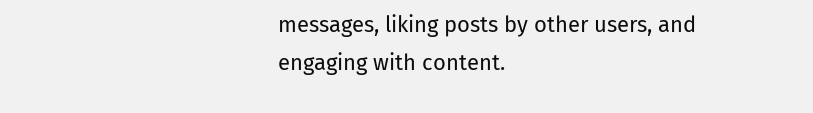messages, liking posts by other users, and engaging with content.